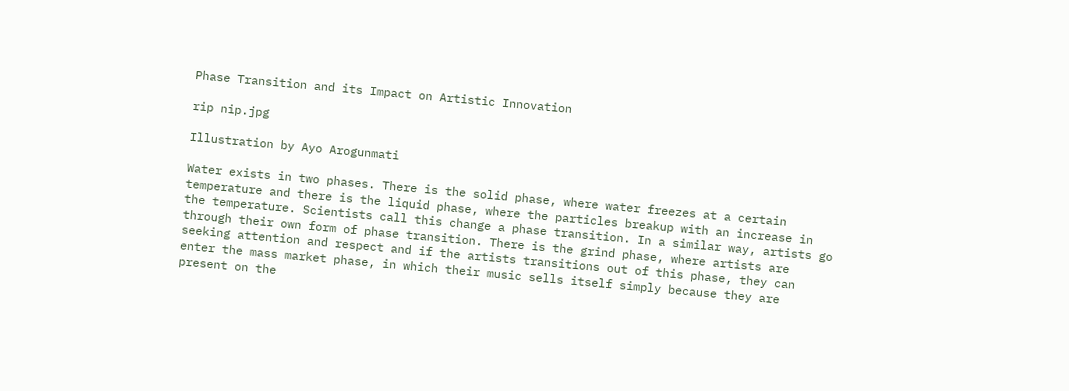Phase Transition and its Impact on Artistic Innovation

rip nip.jpg

Illustration by Ayo Arogunmati

Water exists in two phases. There is the solid phase, where water freezes at a certain temperature and there is the liquid phase, where the particles breakup with an increase in the temperature. Scientists call this change a phase transition. In a similar way, artists go through their own form of phase transition. There is the grind phase, where artists are seeking attention and respect and if the artists transitions out of this phase, they can enter the mass market phase, in which their music sells itself simply because they are present on the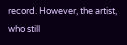record. However, the artist, who still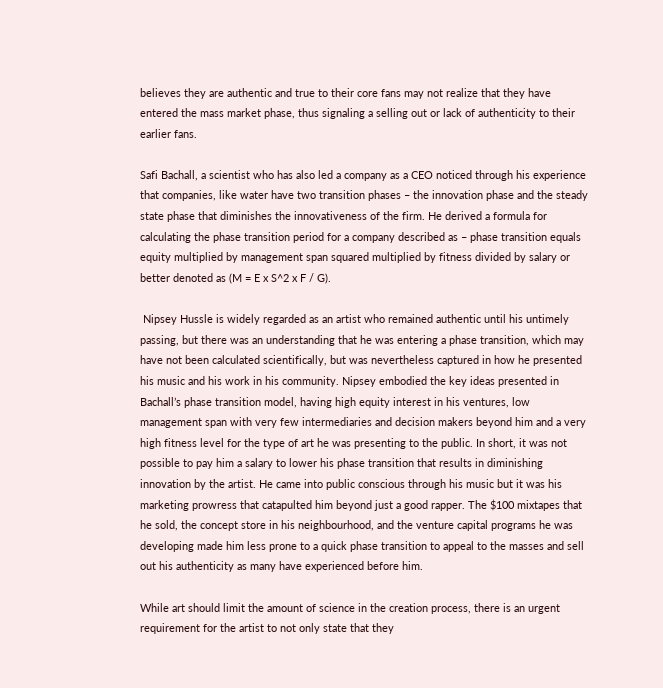believes they are authentic and true to their core fans may not realize that they have entered the mass market phase, thus signaling a selling out or lack of authenticity to their earlier fans.

Safi Bachall, a scientist who has also led a company as a CEO noticed through his experience that companies, like water have two transition phases – the innovation phase and the steady state phase that diminishes the innovativeness of the firm. He derived a formula for calculating the phase transition period for a company described as – phase transition equals equity multiplied by management span squared multiplied by fitness divided by salary or better denoted as (M = E x S^2 x F / G).

 Nipsey Hussle is widely regarded as an artist who remained authentic until his untimely passing, but there was an understanding that he was entering a phase transition, which may have not been calculated scientifically, but was nevertheless captured in how he presented his music and his work in his community. Nipsey embodied the key ideas presented in Bachall’s phase transition model, having high equity interest in his ventures, low management span with very few intermediaries and decision makers beyond him and a very high fitness level for the type of art he was presenting to the public. In short, it was not possible to pay him a salary to lower his phase transition that results in diminishing innovation by the artist. He came into public conscious through his music but it was his marketing prowress that catapulted him beyond just a good rapper. The $100 mixtapes that he sold, the concept store in his neighbourhood, and the venture capital programs he was developing made him less prone to a quick phase transition to appeal to the masses and sell out his authenticity as many have experienced before him.

While art should limit the amount of science in the creation process, there is an urgent requirement for the artist to not only state that they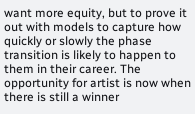want more equity, but to prove it out with models to capture how quickly or slowly the phase transition is likely to happen to them in their career. The opportunity for artist is now when there is still a winner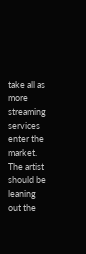take all as more streaming services enter the market. The artist should be leaning out the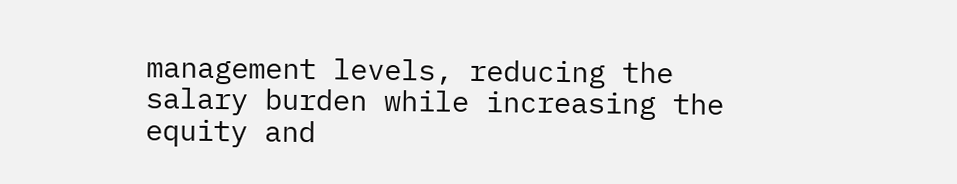management levels, reducing the salary burden while increasing the equity and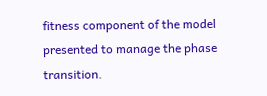fitness component of the model presented to manage the phase transition.